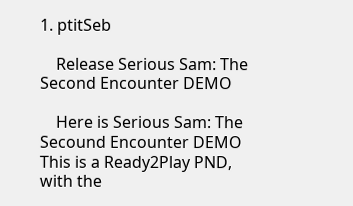1. ptitSeb

    Release Serious Sam: The Second Encounter DEMO

    Here is Serious Sam: The Secound Encounter DEMO This is a Ready2Play PND, with the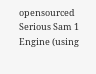opensourced Serious Sam 1 Engine (using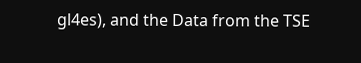gl4es), and the Data from the TSE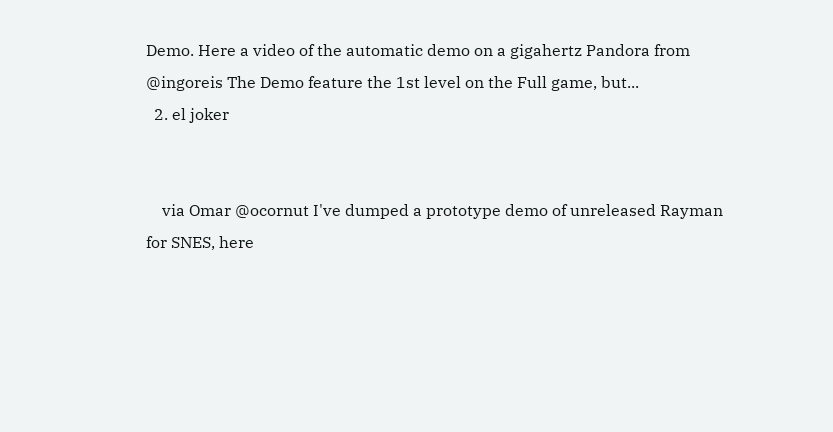Demo. Here a video of the automatic demo on a gigahertz Pandora from @ingoreis The Demo feature the 1st level on the Full game, but...
  2. el joker


    via Omar @ocornut I've dumped a prototype demo of unreleased Rayman for SNES, here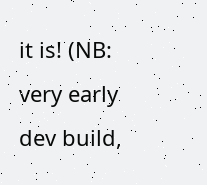it is! (NB: very early dev build,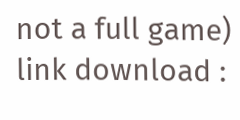not a full game) link download :